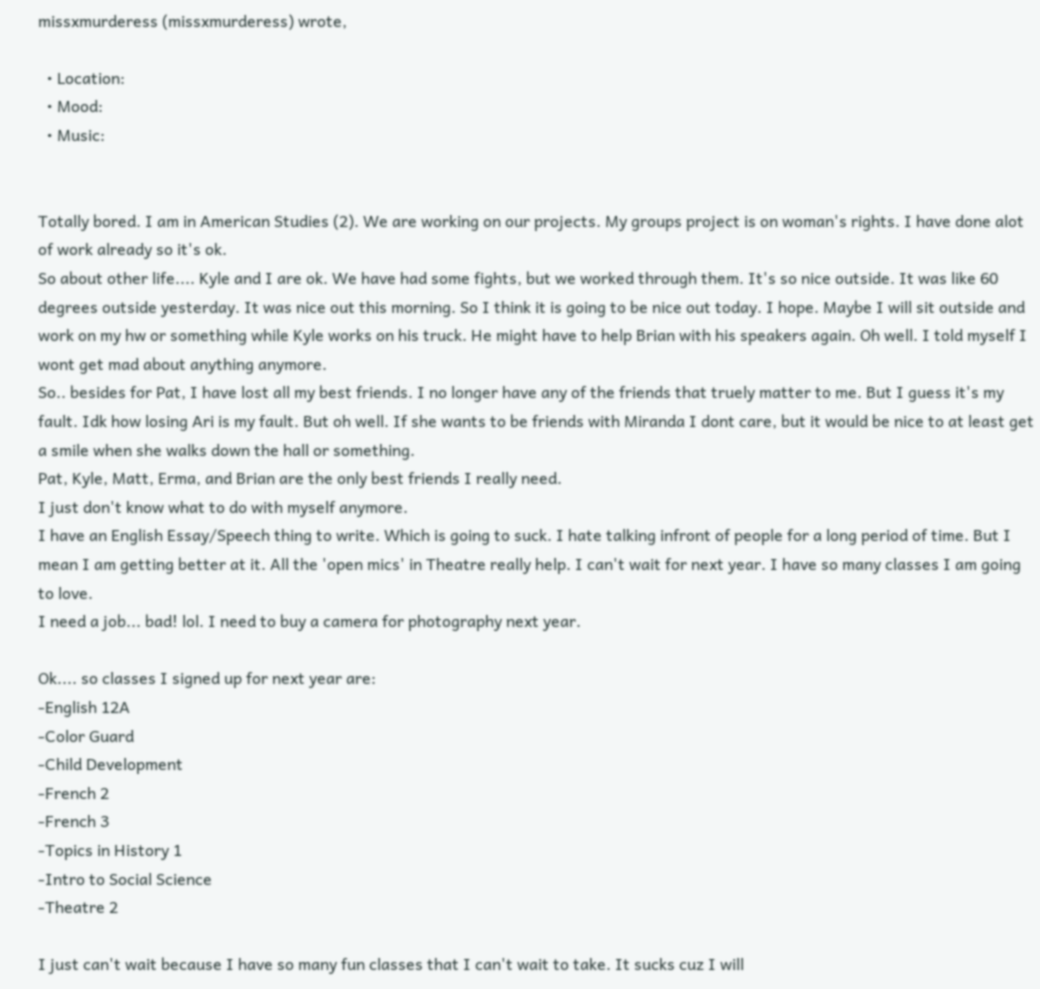missxmurderess (missxmurderess) wrote,

  • Location:
  • Mood:
  • Music:


Totally bored. I am in American Studies (2). We are working on our projects. My groups project is on woman's rights. I have done alot of work already so it's ok.
So about other life.... Kyle and I are ok. We have had some fights, but we worked through them. It's so nice outside. It was like 60 degrees outside yesterday. It was nice out this morning. So I think it is going to be nice out today. I hope. Maybe I will sit outside and work on my hw or something while Kyle works on his truck. He might have to help Brian with his speakers again. Oh well. I told myself I wont get mad about anything anymore.
So.. besides for Pat, I have lost all my best friends. I no longer have any of the friends that truely matter to me. But I guess it's my fault. Idk how losing Ari is my fault. But oh well. If she wants to be friends with Miranda I dont care, but it would be nice to at least get a smile when she walks down the hall or something.
Pat, Kyle, Matt, Erma, and Brian are the only best friends I really need.
I just don't know what to do with myself anymore.
I have an English Essay/Speech thing to write. Which is going to suck. I hate talking infront of people for a long period of time. But I mean I am getting better at it. All the 'open mics' in Theatre really help. I can't wait for next year. I have so many classes I am going to love.
I need a job... bad! lol. I need to buy a camera for photography next year.

Ok.... so classes I signed up for next year are:
-English 12A
-Color Guard
-Child Development
-French 2
-French 3
-Topics in History 1
-Intro to Social Science
-Theatre 2

I just can't wait because I have so many fun classes that I can't wait to take. It sucks cuz I will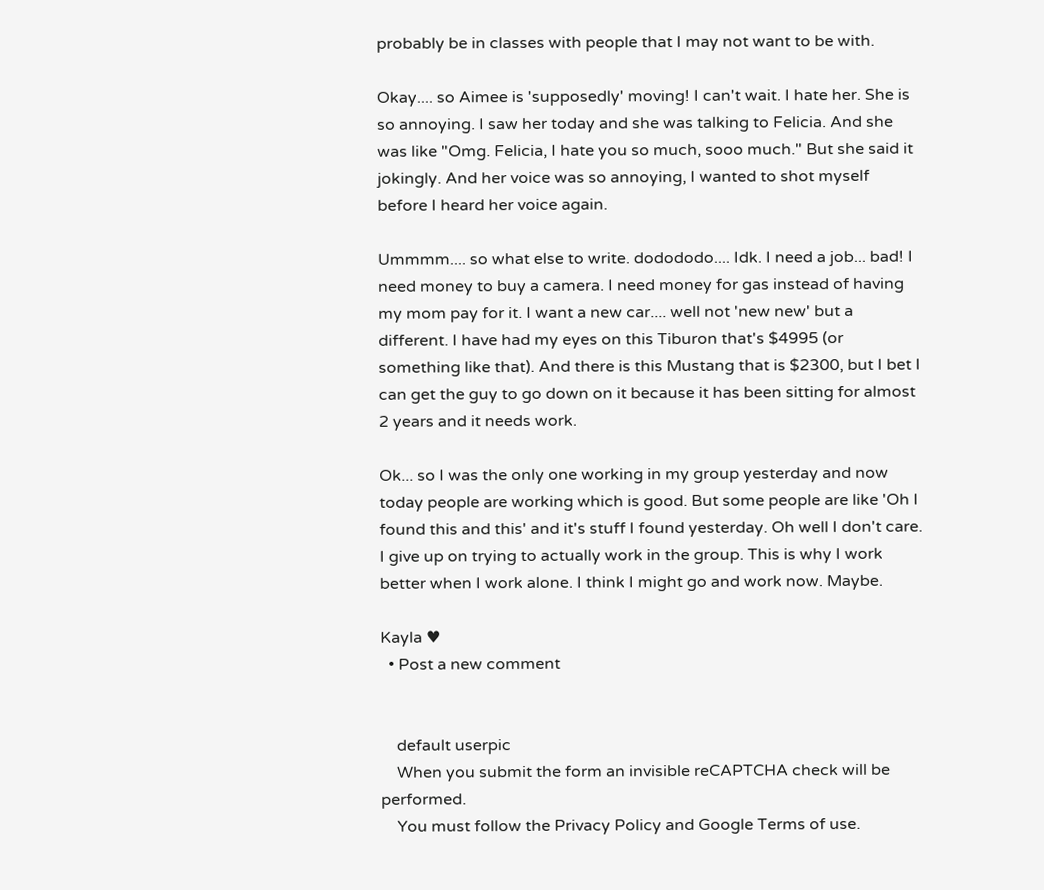probably be in classes with people that I may not want to be with.

Okay.... so Aimee is 'supposedly' moving! I can't wait. I hate her. She is so annoying. I saw her today and she was talking to Felicia. And she was like "Omg. Felicia, I hate you so much, sooo much." But she said it jokingly. And her voice was so annoying, I wanted to shot myself before I heard her voice again.

Ummmm.... so what else to write. dodododo.... Idk. I need a job... bad! I need money to buy a camera. I need money for gas instead of having my mom pay for it. I want a new car.... well not 'new new' but a different. I have had my eyes on this Tiburon that's $4995 (or something like that). And there is this Mustang that is $2300, but I bet I can get the guy to go down on it because it has been sitting for almost 2 years and it needs work.

Ok... so I was the only one working in my group yesterday and now today people are working which is good. But some people are like 'Oh I found this and this' and it's stuff I found yesterday. Oh well I don't care. I give up on trying to actually work in the group. This is why I work better when I work alone. I think I might go and work now. Maybe.

Kayla ♥
  • Post a new comment


    default userpic
    When you submit the form an invisible reCAPTCHA check will be performed.
    You must follow the Privacy Policy and Google Terms of use.